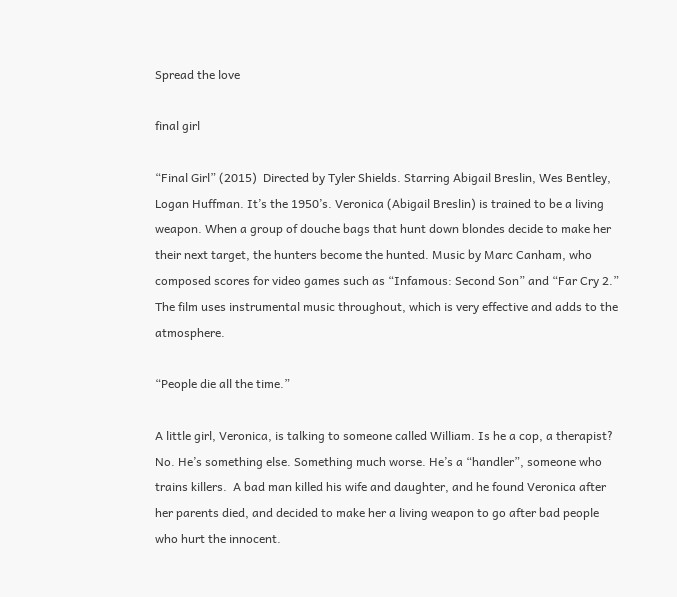Spread the love

final girl

“Final Girl” (2015)  Directed by Tyler Shields. Starring Abigail Breslin, Wes Bentley, Logan Huffman. It’s the 1950’s. Veronica (Abigail Breslin) is trained to be a living weapon. When a group of douche bags that hunt down blondes decide to make her their next target, the hunters become the hunted. Music by Marc Canham, who composed scores for video games such as “Infamous: Second Son” and “Far Cry 2.”  The film uses instrumental music throughout, which is very effective and adds to the atmosphere.

“People die all the time.”

A little girl, Veronica, is talking to someone called William. Is he a cop, a therapist? No. He’s something else. Something much worse. He’s a “handler”, someone who trains killers.  A bad man killed his wife and daughter, and he found Veronica after her parents died, and decided to make her a living weapon to go after bad people who hurt the innocent.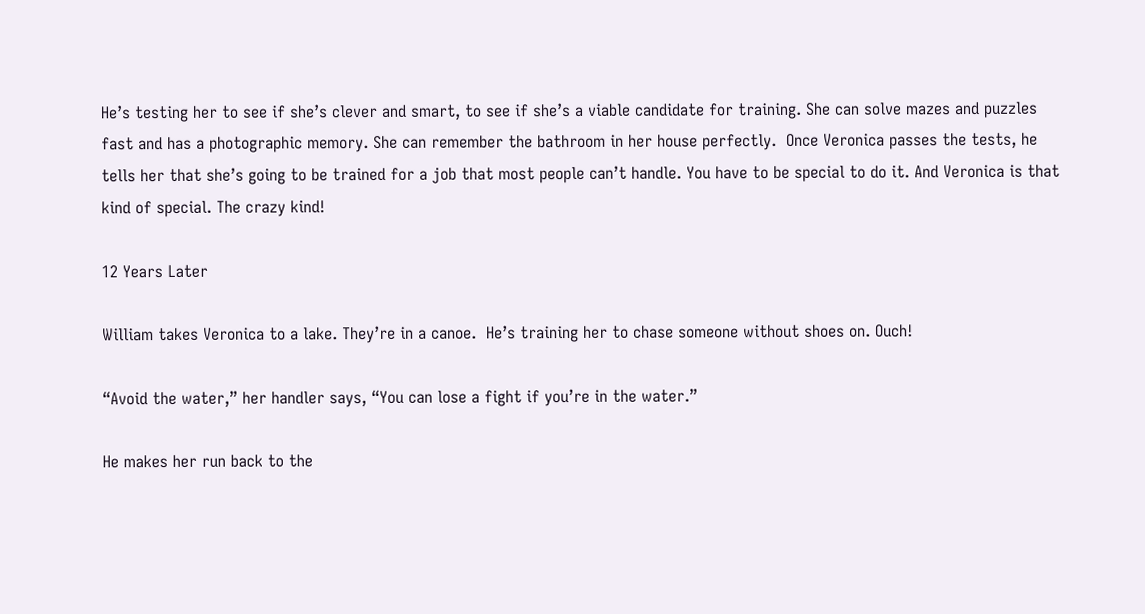He’s testing her to see if she’s clever and smart, to see if she’s a viable candidate for training. She can solve mazes and puzzles fast and has a photographic memory. She can remember the bathroom in her house perfectly.  Once Veronica passes the tests, he tells her that she’s going to be trained for a job that most people can’t handle. You have to be special to do it. And Veronica is that kind of special. The crazy kind!

12 Years Later

William takes Veronica to a lake. They’re in a canoe.  He’s training her to chase someone without shoes on. Ouch!

“Avoid the water,” her handler says, “You can lose a fight if you’re in the water.”

He makes her run back to the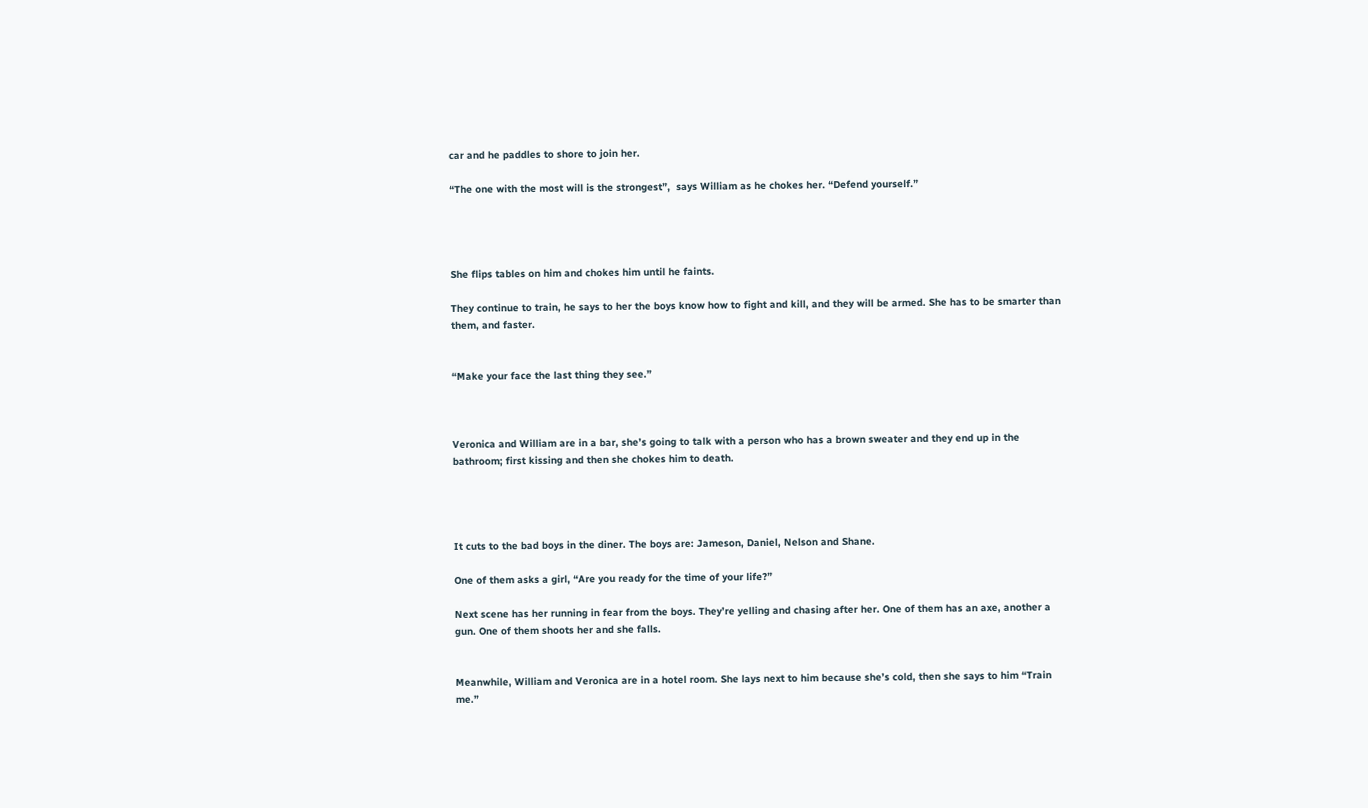car and he paddles to shore to join her.

“The one with the most will is the strongest”,  says William as he chokes her. “Defend yourself.”




She flips tables on him and chokes him until he faints.

They continue to train, he says to her the boys know how to fight and kill, and they will be armed. She has to be smarter than them, and faster.


“Make your face the last thing they see.”



Veronica and William are in a bar, she’s going to talk with a person who has a brown sweater and they end up in the bathroom; first kissing and then she chokes him to death.




It cuts to the bad boys in the diner. The boys are: Jameson, Daniel, Nelson and Shane.

One of them asks a girl, “Are you ready for the time of your life?”

Next scene has her running in fear from the boys. They’re yelling and chasing after her. One of them has an axe, another a gun. One of them shoots her and she falls.


Meanwhile, William and Veronica are in a hotel room. She lays next to him because she’s cold, then she says to him “Train me.”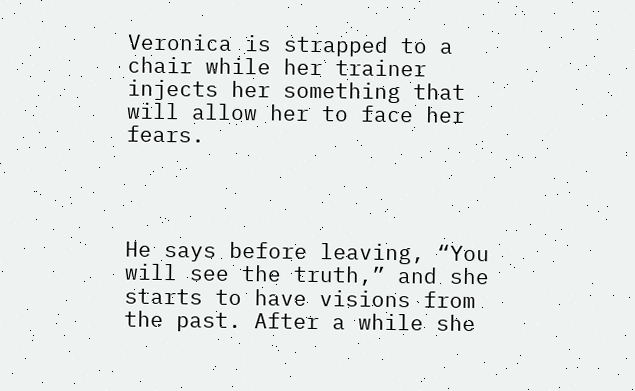Veronica is strapped to a chair while her trainer injects her something that will allow her to face her fears.




He says before leaving, “You will see the truth,” and she starts to have visions from the past. After a while she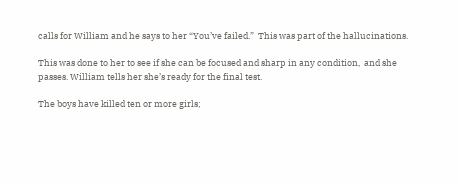calls for William and he says to her “You’ve failed.”  This was part of the hallucinations.

This was done to her to see if she can be focused and sharp in any condition,  and she passes. William tells her she’s ready for the final test.

The boys have killed ten or more girls;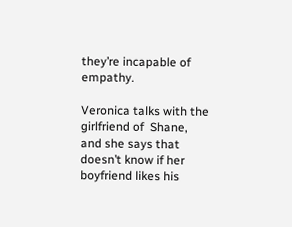they’re incapable of empathy.

Veronica talks with the girlfriend of  Shane, and she says that doesn’t know if her boyfriend likes his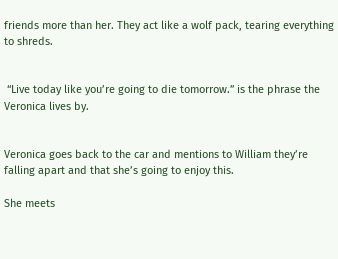friends more than her. They act like a wolf pack, tearing everything to shreds.


 “Live today like you’re going to die tomorrow.” is the phrase the Veronica lives by.


Veronica goes back to the car and mentions to William they’re falling apart and that she’s going to enjoy this.

She meets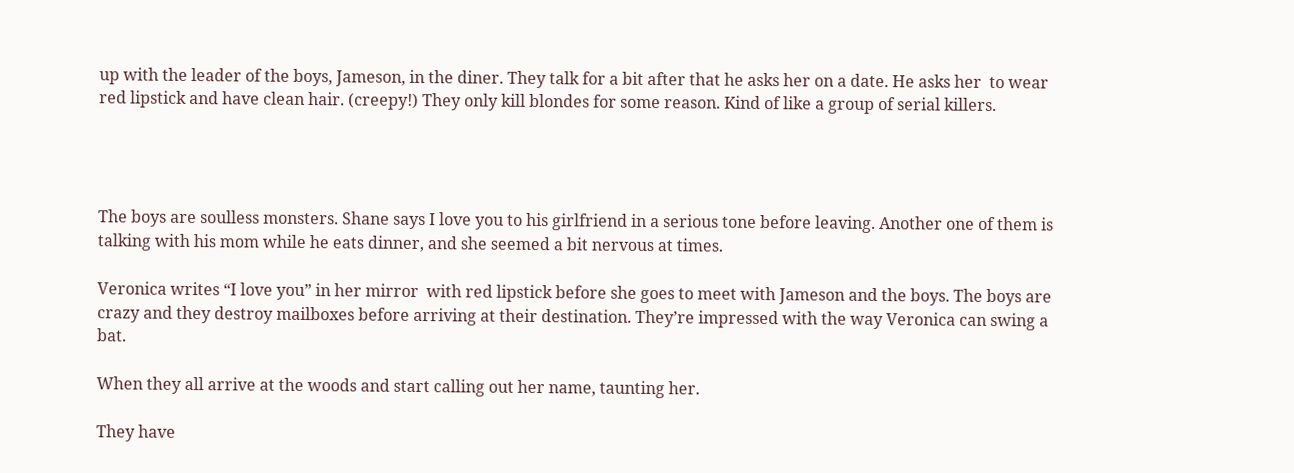up with the leader of the boys, Jameson, in the diner. They talk for a bit after that he asks her on a date. He asks her  to wear red lipstick and have clean hair. (creepy!) They only kill blondes for some reason. Kind of like a group of serial killers.




The boys are soulless monsters. Shane says I love you to his girlfriend in a serious tone before leaving. Another one of them is talking with his mom while he eats dinner, and she seemed a bit nervous at times.

Veronica writes “I love you” in her mirror  with red lipstick before she goes to meet with Jameson and the boys. The boys are crazy and they destroy mailboxes before arriving at their destination. They’re impressed with the way Veronica can swing a bat.

When they all arrive at the woods and start calling out her name, taunting her.

They have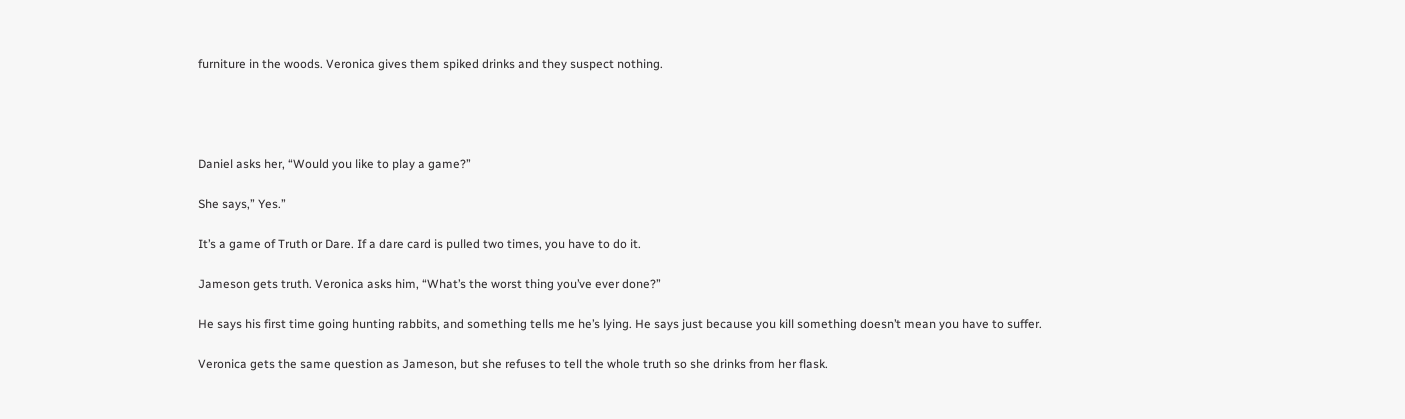furniture in the woods. Veronica gives them spiked drinks and they suspect nothing.




Daniel asks her, “Would you like to play a game?”

She says,” Yes.”

It’s a game of Truth or Dare. If a dare card is pulled two times, you have to do it.

Jameson gets truth. Veronica asks him, “What’s the worst thing you’ve ever done?”

He says his first time going hunting rabbits, and something tells me he’s lying. He says just because you kill something doesn’t mean you have to suffer.

Veronica gets the same question as Jameson, but she refuses to tell the whole truth so she drinks from her flask.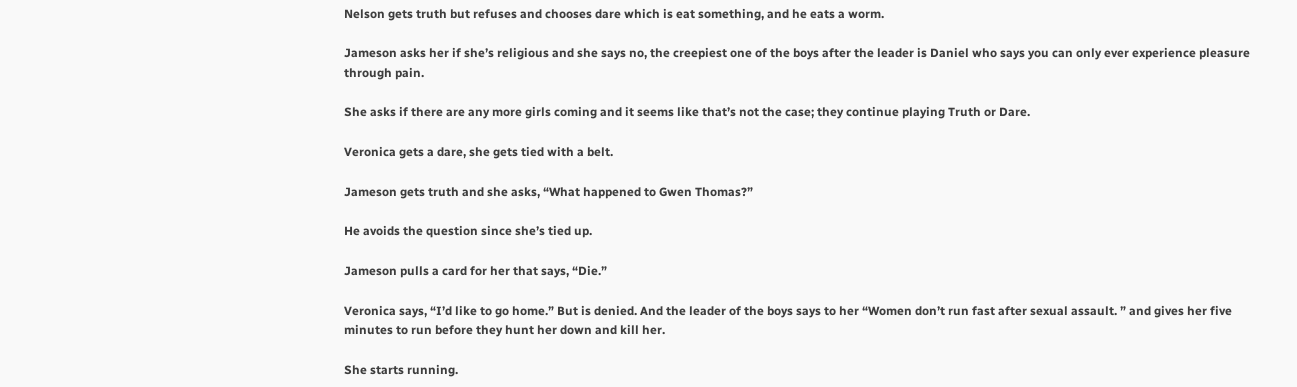Nelson gets truth but refuses and chooses dare which is eat something, and he eats a worm.

Jameson asks her if she’s religious and she says no, the creepiest one of the boys after the leader is Daniel who says you can only ever experience pleasure through pain.

She asks if there are any more girls coming and it seems like that’s not the case; they continue playing Truth or Dare.

Veronica gets a dare, she gets tied with a belt.

Jameson gets truth and she asks, “What happened to Gwen Thomas?”

He avoids the question since she’s tied up.

Jameson pulls a card for her that says, “Die.”

Veronica says, “I’d like to go home.” But is denied. And the leader of the boys says to her “Women don’t run fast after sexual assault. ” and gives her five minutes to run before they hunt her down and kill her.

She starts running.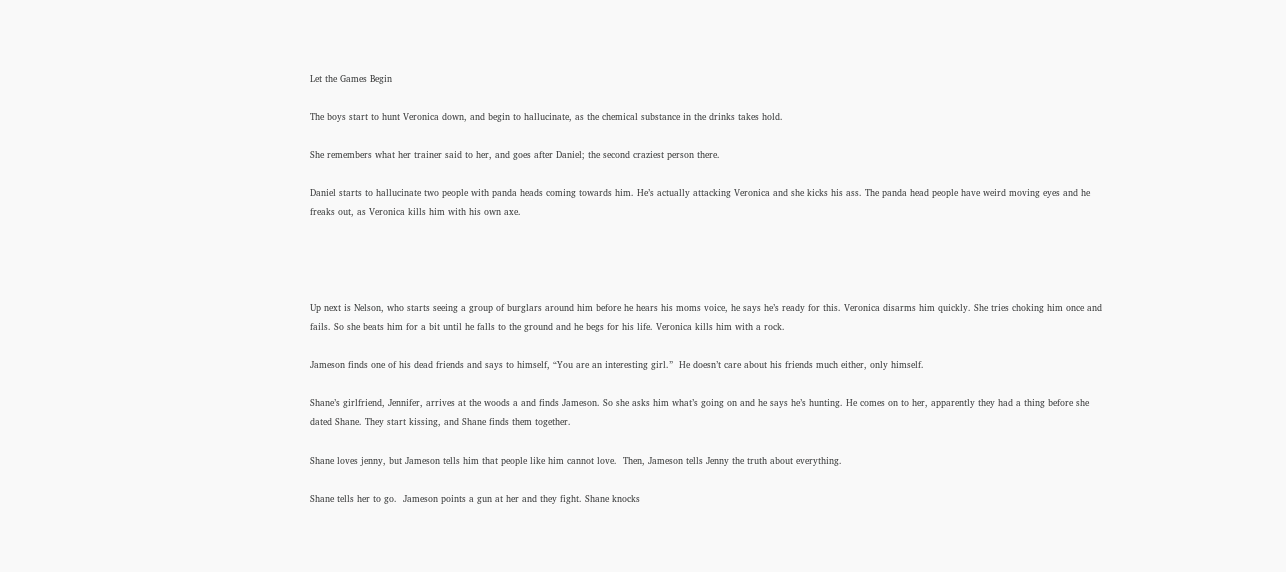Let the Games Begin

The boys start to hunt Veronica down, and begin to hallucinate, as the chemical substance in the drinks takes hold.

She remembers what her trainer said to her, and goes after Daniel; the second craziest person there.

Daniel starts to hallucinate two people with panda heads coming towards him. He’s actually attacking Veronica and she kicks his ass. The panda head people have weird moving eyes and he freaks out, as Veronica kills him with his own axe.




Up next is Nelson, who starts seeing a group of burglars around him before he hears his moms voice, he says he’s ready for this. Veronica disarms him quickly. She tries choking him once and fails. So she beats him for a bit until he falls to the ground and he begs for his life. Veronica kills him with a rock.

Jameson finds one of his dead friends and says to himself, “You are an interesting girl.”  He doesn’t care about his friends much either, only himself.

Shane’s girlfriend, Jennifer, arrives at the woods a and finds Jameson. So she asks him what’s going on and he says he’s hunting. He comes on to her, apparently they had a thing before she dated Shane. They start kissing, and Shane finds them together.

Shane loves jenny, but Jameson tells him that people like him cannot love.  Then, Jameson tells Jenny the truth about everything.

Shane tells her to go.  Jameson points a gun at her and they fight. Shane knocks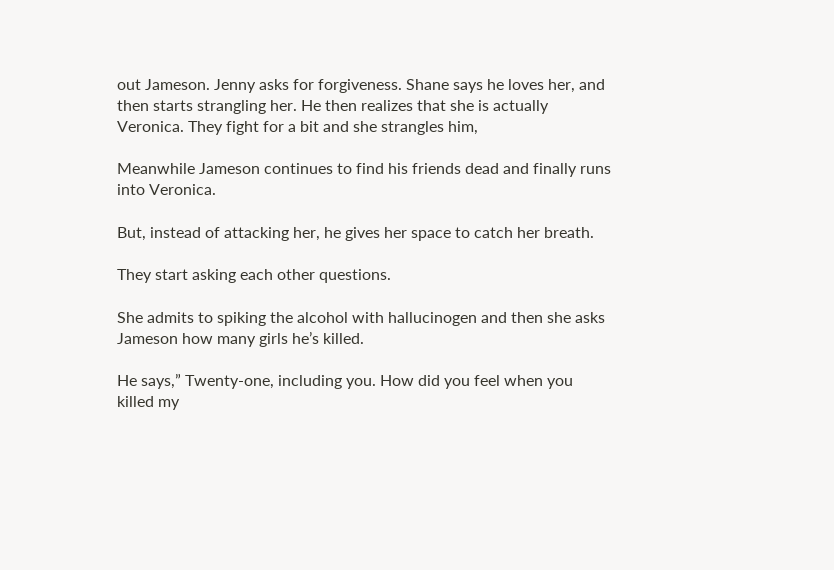out Jameson. Jenny asks for forgiveness. Shane says he loves her, and then starts strangling her. He then realizes that she is actually Veronica. They fight for a bit and she strangles him,

Meanwhile Jameson continues to find his friends dead and finally runs into Veronica.

But, instead of attacking her, he gives her space to catch her breath.

They start asking each other questions.

She admits to spiking the alcohol with hallucinogen and then she asks Jameson how many girls he’s killed.

He says,” Twenty-one, including you. How did you feel when you killed my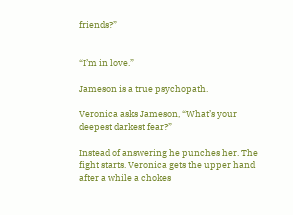friends?”


“I’m in love.”

Jameson is a true psychopath.

Veronica asks Jameson, “What’s your deepest darkest fear?”

Instead of answering he punches her. The fight starts. Veronica gets the upper hand after a while a chokes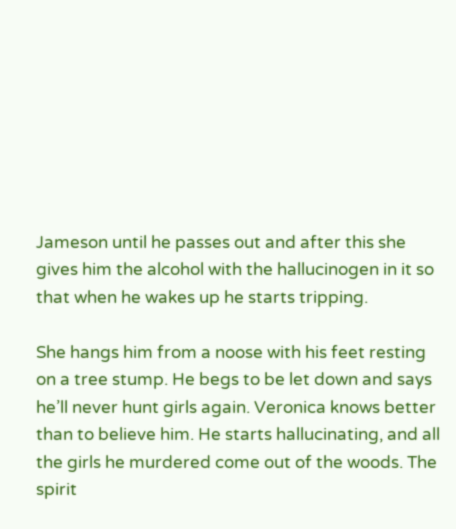Jameson until he passes out and after this she gives him the alcohol with the hallucinogen in it so that when he wakes up he starts tripping.

She hangs him from a noose with his feet resting on a tree stump. He begs to be let down and says he’ll never hunt girls again. Veronica knows better than to believe him. He starts hallucinating, and all the girls he murdered come out of the woods. The spirit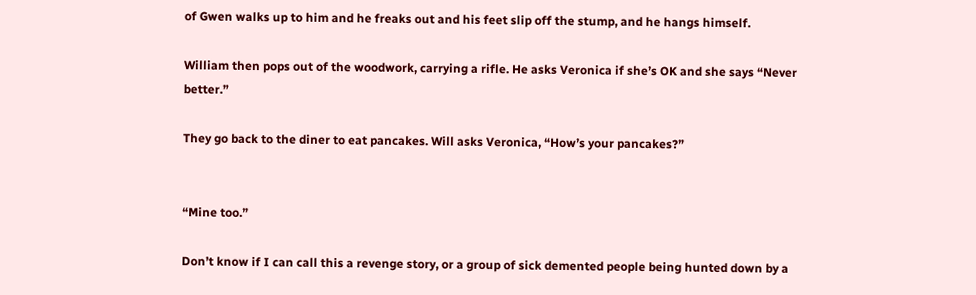of Gwen walks up to him and he freaks out and his feet slip off the stump, and he hangs himself.

William then pops out of the woodwork, carrying a rifle. He asks Veronica if she’s OK and she says “Never better.”

They go back to the diner to eat pancakes. Will asks Veronica, “How’s your pancakes?”


“Mine too.”

Don’t know if I can call this a revenge story, or a group of sick demented people being hunted down by a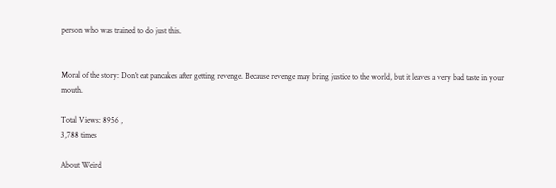person who was trained to do just this.


Moral of the story: Don’t eat pancakes after getting revenge. Because revenge may bring justice to the world, but it leaves a very bad taste in your mouth.

Total Views: 8956 ,
3,788 times

About Weird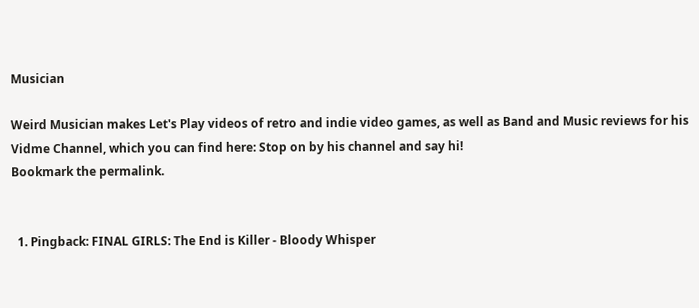Musician

Weird Musician makes Let's Play videos of retro and indie video games, as well as Band and Music reviews for his Vidme Channel, which you can find here: Stop on by his channel and say hi!
Bookmark the permalink.


  1. Pingback: FINAL GIRLS: The End is Killer - Bloody Whisper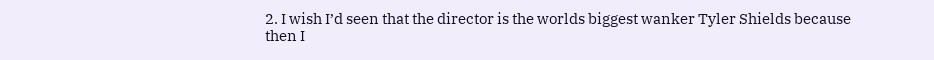2. I wish I’d seen that the director is the worlds biggest wanker Tyler Shields because then I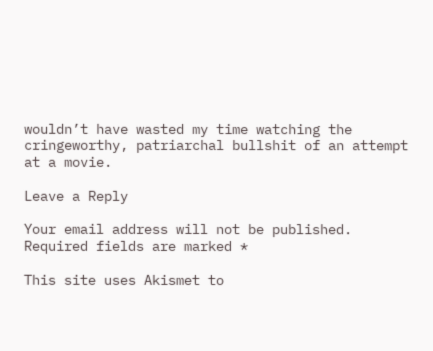wouldn’t have wasted my time watching the cringeworthy, patriarchal bullshit of an attempt at a movie.

Leave a Reply

Your email address will not be published. Required fields are marked *

This site uses Akismet to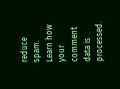reduce spam. Learn how your comment data is processed.